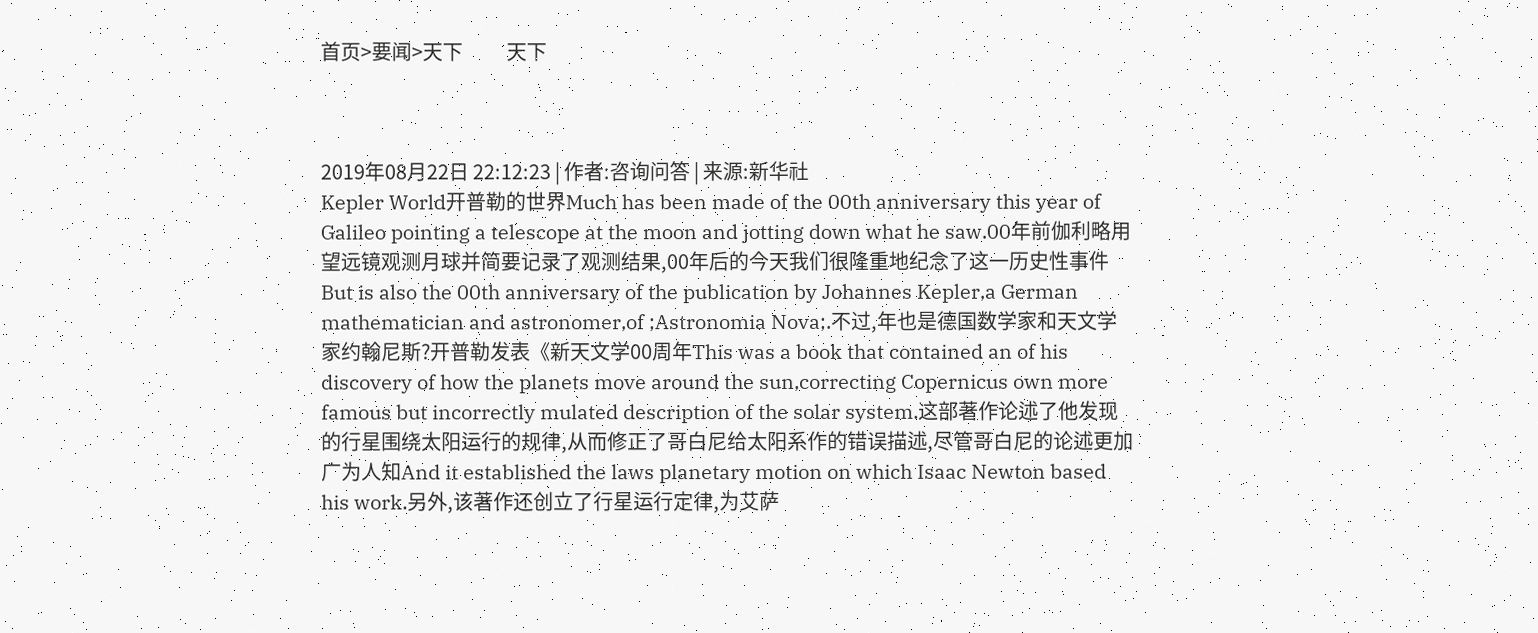首页>要闻>天下           天下



2019年08月22日 22:12:23 | 作者:咨询问答 | 来源:新华社
Kepler World开普勒的世界Much has been made of the 00th anniversary this year of Galileo pointing a telescope at the moon and jotting down what he saw.00年前伽利略用望远镜观测月球并简要记录了观测结果,00年后的今天我们很隆重地纪念了这一历史性事件But is also the 00th anniversary of the publication by Johannes Kepler,a German mathematician and astronomer,of ;Astronomia Nova;.不过,年也是德国数学家和天文学家约翰尼斯?开普勒发表《新天文学00周年This was a book that contained an of his discovery of how the planets move around the sun,correcting Copernicus own more famous but incorrectly mulated description of the solar system.这部著作论述了他发现的行星围绕太阳运行的规律,从而修正了哥白尼给太阳系作的错误描述,尽管哥白尼的论述更加广为人知And it established the laws planetary motion on which Isaac Newton based his work.另外,该著作还创立了行星运行定律,为艾萨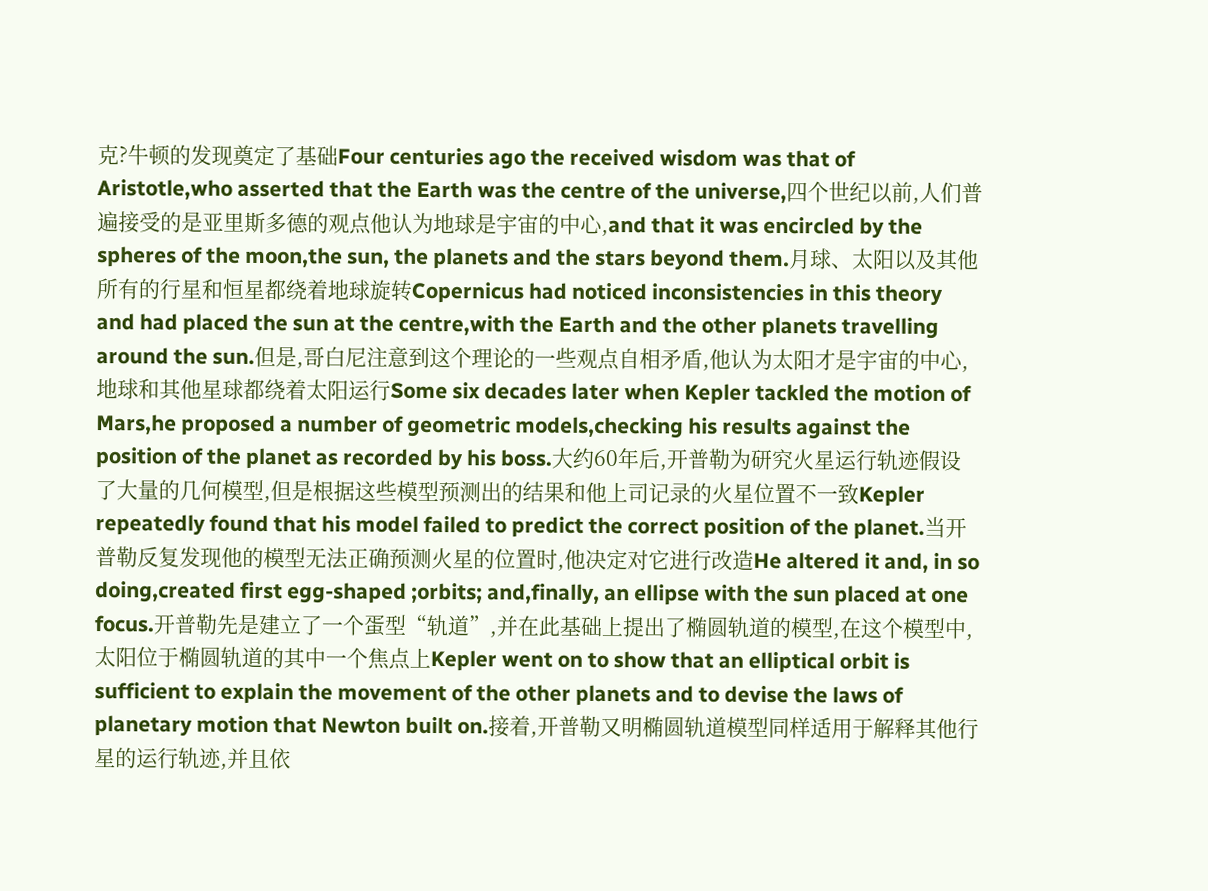克?牛顿的发现奠定了基础Four centuries ago the received wisdom was that of Aristotle,who asserted that the Earth was the centre of the universe,四个世纪以前,人们普遍接受的是亚里斯多德的观点他认为地球是宇宙的中心,and that it was encircled by the spheres of the moon,the sun, the planets and the stars beyond them.月球、太阳以及其他所有的行星和恒星都绕着地球旋转Copernicus had noticed inconsistencies in this theory and had placed the sun at the centre,with the Earth and the other planets travelling around the sun.但是,哥白尼注意到这个理论的一些观点自相矛盾,他认为太阳才是宇宙的中心,地球和其他星球都绕着太阳运行Some six decades later when Kepler tackled the motion of Mars,he proposed a number of geometric models,checking his results against the position of the planet as recorded by his boss.大约60年后,开普勒为研究火星运行轨迹假设了大量的几何模型,但是根据这些模型预测出的结果和他上司记录的火星位置不一致Kepler repeatedly found that his model failed to predict the correct position of the planet.当开普勒反复发现他的模型无法正确预测火星的位置时,他决定对它进行改造He altered it and, in so doing,created first egg-shaped ;orbits; and,finally, an ellipse with the sun placed at one focus.开普勒先是建立了一个蛋型“轨道”,并在此基础上提出了椭圆轨道的模型,在这个模型中,太阳位于椭圆轨道的其中一个焦点上Kepler went on to show that an elliptical orbit is sufficient to explain the movement of the other planets and to devise the laws of planetary motion that Newton built on.接着,开普勒又明椭圆轨道模型同样适用于解释其他行星的运行轨迹,并且依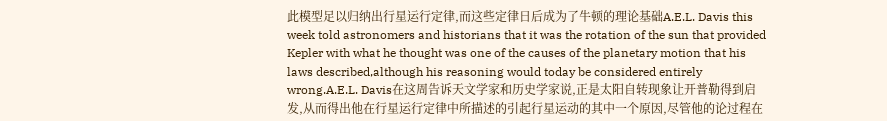此模型足以归纳出行星运行定律,而这些定律日后成为了牛顿的理论基础A.E.L. Davis this week told astronomers and historians that it was the rotation of the sun that provided Kepler with what he thought was one of the causes of the planetary motion that his laws described,although his reasoning would today be considered entirely wrong.A.E.L. Davis在这周告诉天文学家和历史学家说,正是太阳自转现象让开普勒得到启发,从而得出他在行星运行定律中所描述的引起行星运动的其中一个原因,尽管他的论过程在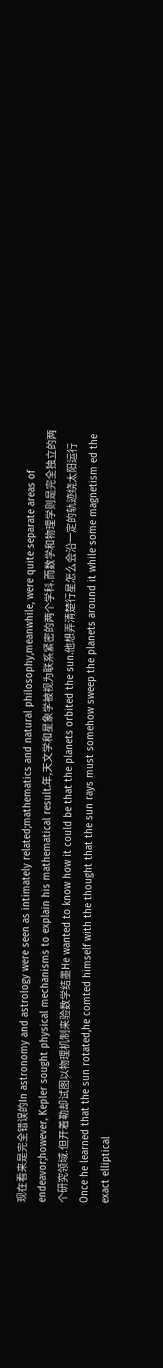现在看来是完全错误的In astronomy and astrology were seen as intimately related;mathematics and natural philosophy,meanwhile, were quite separate areas of endeavor;however, Kepler sought physical mechanisms to explain his mathematical result.年,天文学和星象学被视为联系紧密的两个学科.而数学和物理学则是完全独立的两个研究领域.但开着勒却试图以物理机制来验数学结墨He wanted to know how it could be that the planets orbited the sun.他想弄清楚行星怎么会沿一定的轨迹绕太阳运行Once he learned that the sun rotated,he comted himself with the thought that the sun rays must somehow sweep the planets around it while some magnetism ed the exact elliptical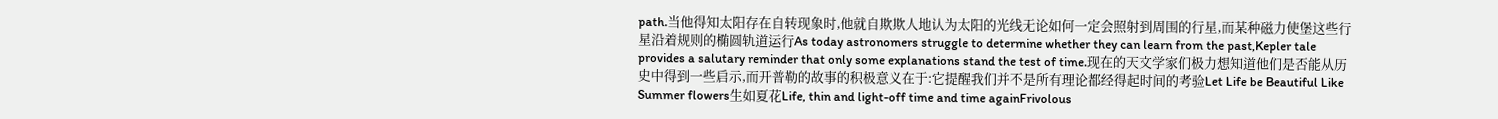path.当他得知太阳存在自转现象时,他就自欺欺人地认为太阳的光线无论如何一定会照射到周围的行星,而某种磁力使堡这些行星沿着规则的椭圆轨道运行As today astronomers struggle to determine whether they can learn from the past,Kepler tale provides a salutary reminder that only some explanations stand the test of time.现在的天文学家们极力想知道他们是否能从历史中得到一些启示,而开普勒的故事的积极意义在于:它提醒我们并不是所有理论都经得起时间的考验Let Life be Beautiful Like Summer flowers生如夏花Life, thin and light-off time and time againFrivolous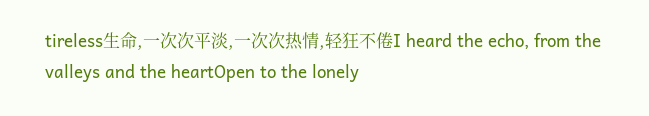tireless生命,一次次平淡,一次次热情,轻狂不倦I heard the echo, from the valleys and the heartOpen to the lonely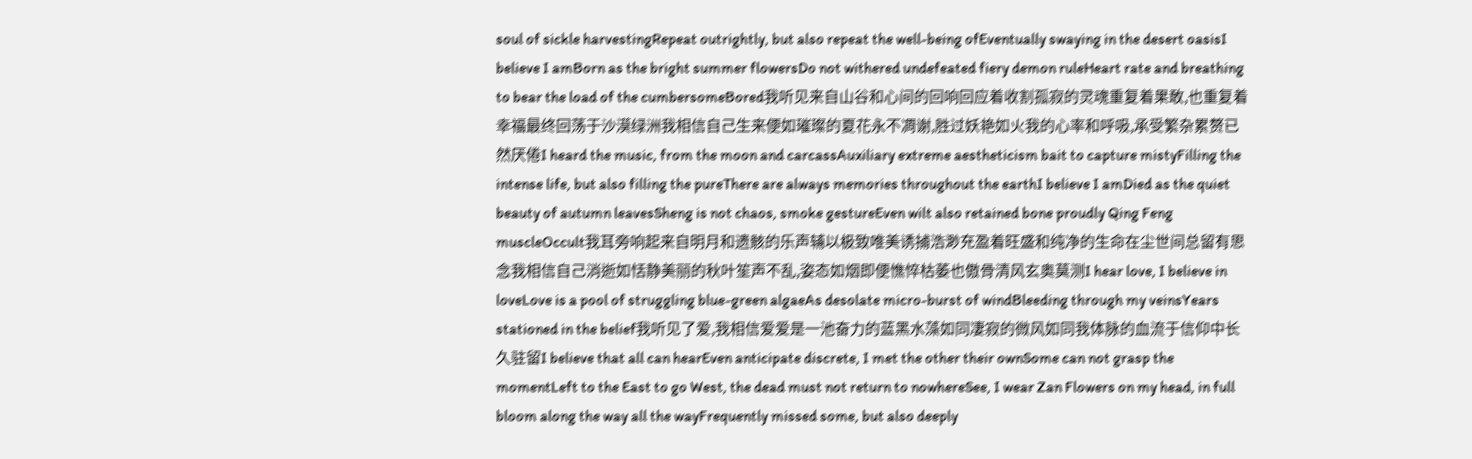soul of sickle harvestingRepeat outrightly, but also repeat the well-being ofEventually swaying in the desert oasisI believe I amBorn as the bright summer flowersDo not withered undefeated fiery demon ruleHeart rate and breathing to bear the load of the cumbersomeBored我听见来自山谷和心间的回响回应着收割孤寂的灵魂重复着果敢,也重复着幸福最终回荡于沙漠绿洲我相信自己生来便如璀璨的夏花永不凋谢,胜过妖艳如火我的心率和呼吸,承受繁杂累赘已然厌倦I heard the music, from the moon and carcassAuxiliary extreme aestheticism bait to capture mistyFilling the intense life, but also filling the pureThere are always memories throughout the earthI believe I amDied as the quiet beauty of autumn leavesSheng is not chaos, smoke gestureEven wilt also retained bone proudly Qing Feng muscleOccult我耳旁响起来自明月和遗骸的乐声辅以极致唯美诱捕浩渺充盈着旺盛和纯净的生命在尘世间总留有思念我相信自己消逝如恬静美丽的秋叶笙声不乱,姿态如烟即便憔悴枯萎也傲骨清风玄奥莫测I hear love, I believe in loveLove is a pool of struggling blue-green algaeAs desolate micro-burst of windBleeding through my veinsYears stationed in the belief我听见了爱,我相信爱爱是一池奋力的蓝黑水藻如同凄寂的微风如同我体脉的血流于信仰中长久驻留I believe that all can hearEven anticipate discrete, I met the other their ownSome can not grasp the momentLeft to the East to go West, the dead must not return to nowhereSee, I wear Zan Flowers on my head, in full bloom along the way all the wayFrequently missed some, but also deeply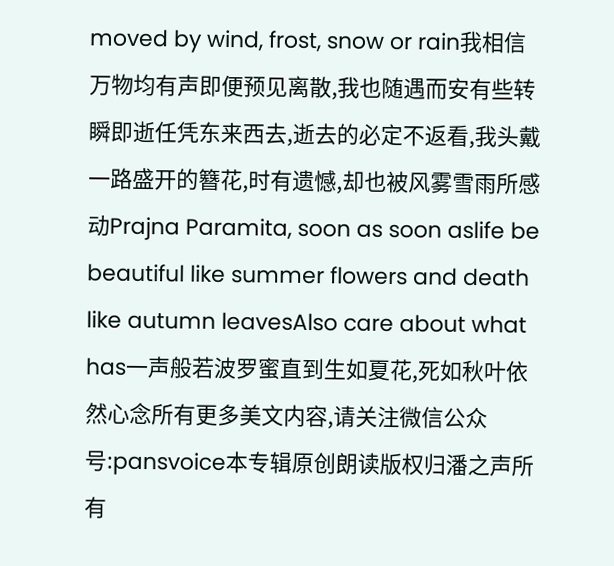moved by wind, frost, snow or rain我相信万物均有声即便预见离散,我也随遇而安有些转瞬即逝任凭东来西去,逝去的必定不返看,我头戴一路盛开的簪花,时有遗憾,却也被风雾雪雨所感动Prajna Paramita, soon as soon aslife be beautiful like summer flowers and death like autumn leavesAlso care about what has一声般若波罗蜜直到生如夏花,死如秋叶依然心念所有更多美文内容,请关注微信公众号:pansvoice本专辑原创朗读版权归潘之声所有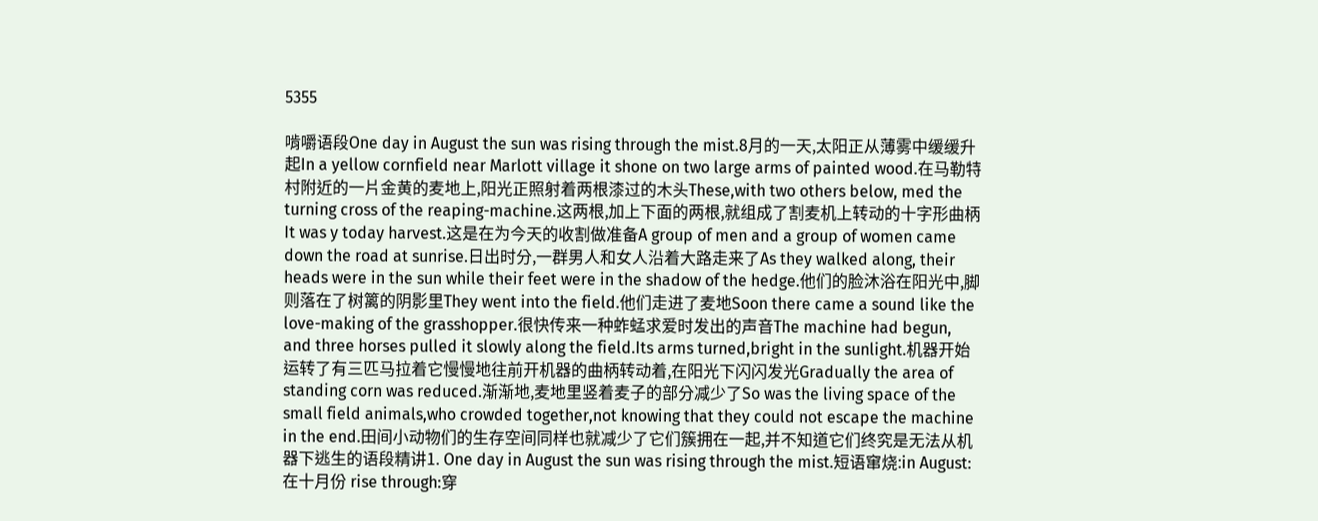5355

啃嚼语段One day in August the sun was rising through the mist.8月的一天,太阳正从薄雾中缓缓升起In a yellow cornfield near Marlott village it shone on two large arms of painted wood.在马勒特村附近的一片金黄的麦地上,阳光正照射着两根漆过的木头These,with two others below, med the turning cross of the reaping-machine.这两根,加上下面的两根,就组成了割麦机上转动的十字形曲柄It was y today harvest.这是在为今天的收割做准备A group of men and a group of women came down the road at sunrise.日出时分,一群男人和女人沿着大路走来了As they walked along, their heads were in the sun while their feet were in the shadow of the hedge.他们的脸沐浴在阳光中,脚则落在了树篱的阴影里They went into the field.他们走进了麦地Soon there came a sound like the love-making of the grasshopper.很快传来一种蚱蜢求爱时发出的声音The machine had begun, and three horses pulled it slowly along the field.Its arms turned,bright in the sunlight.机器开始运转了有三匹马拉着它慢慢地往前开机器的曲柄转动着,在阳光下闪闪发光Gradually the area of standing corn was reduced.渐渐地,麦地里竖着麦子的部分减少了So was the living space of the small field animals,who crowded together,not knowing that they could not escape the machine in the end.田间小动物们的生存空间同样也就减少了它们簇拥在一起,并不知道它们终究是无法从机器下逃生的语段精讲1. One day in August the sun was rising through the mist.短语窜烧:in August:在十月份 rise through:穿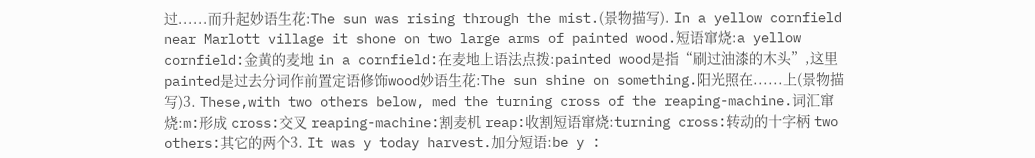过......而升起妙语生花:The sun was rising through the mist.(景物描写). In a yellow cornfield near Marlott village it shone on two large arms of painted wood.短语窜烧:a yellow cornfield:金黄的麦地 in a cornfield:在麦地上语法点拨:painted wood是指“刷过油漆的木头”,这里painted是过去分词作前置定语修饰wood妙语生花:The sun shine on something.阳光照在......上(景物描写)3. These,with two others below, med the turning cross of the reaping-machine.词汇窜烧:m:形成 cross:交叉 reaping-machine:割麦机 reap:收割短语窜烧:turning cross:转动的十字柄 two others:其它的两个3. It was y today harvest.加分短语:be y :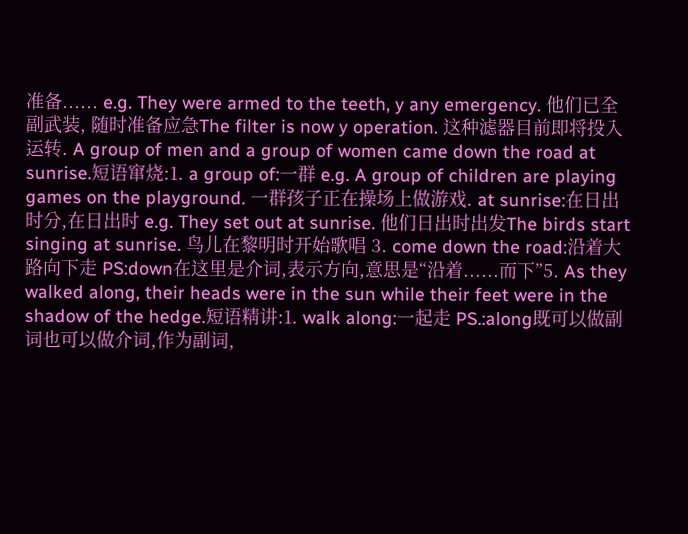准备...... e.g. They were armed to the teeth, y any emergency. 他们已全副武装, 随时准备应急The filter is now y operation. 这种滤器目前即将投入运转. A group of men and a group of women came down the road at sunrise.短语窜烧:1. a group of:一群 e.g. A group of children are playing games on the playground. 一群孩子正在操场上做游戏. at sunrise:在日出时分,在日出时 e.g. They set out at sunrise. 他们日出时出发The birds start singing at sunrise. 鸟儿在黎明时开始歌唱 3. come down the road:沿着大路向下走 PS:down在这里是介词,表示方向,意思是“沿着......而下”5. As they walked along, their heads were in the sun while their feet were in the shadow of the hedge.短语精讲:1. walk along:一起走 PS.:along既可以做副词也可以做介词,作为副词,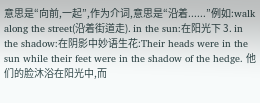意思是“向前,一起”,作为介词,意思是“沿着......”例如:walk along the street(沿着街道走). in the sun:在阳光下 3. in the shadow:在阴影中妙语生花:Their heads were in the sun while their feet were in the shadow of the hedge. 他们的脸沐浴在阳光中,而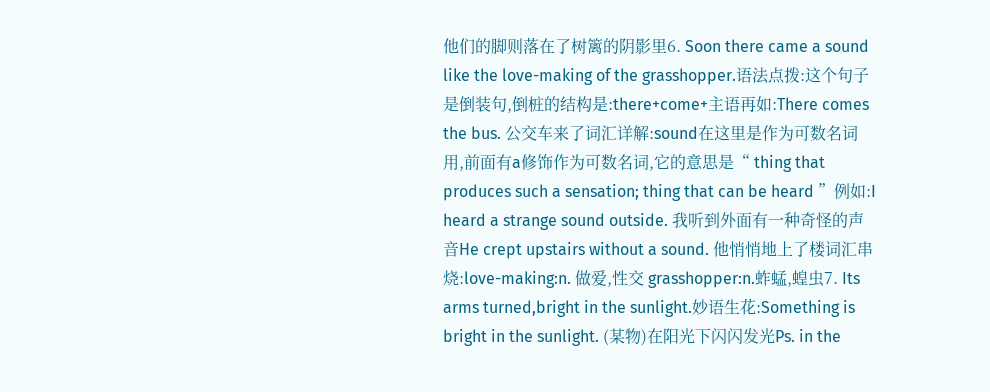他们的脚则落在了树篱的阴影里6. Soon there came a sound like the love-making of the grasshopper.语法点拨:这个句子是倒装句,倒桩的结构是:there+come+主语再如:There comes the bus. 公交车来了词汇详解:sound在这里是作为可数名词用,前面有a修饰作为可数名词,它的意思是“ thing that produces such a sensation; thing that can be heard ”例如:I heard a strange sound outside. 我听到外面有一种奇怪的声音He crept upstairs without a sound. 他悄悄地上了楼词汇串烧:love-making:n. 做爱,性交 grasshopper:n.蚱蜢,蝗虫7. Its arms turned,bright in the sunlight.妙语生花:Something is bright in the sunlight. (某物)在阳光下闪闪发光Ps. in the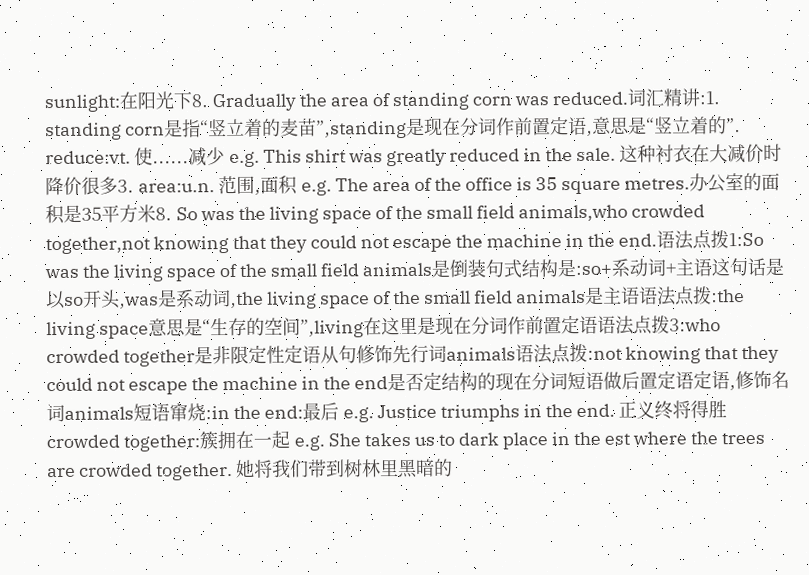sunlight:在阳光下8. Gradually the area of standing corn was reduced.词汇精讲:1. standing corn是指“竖立着的麦苗”,standing是现在分词作前置定语,意思是“竖立着的”. reduce:vt. 使......减少 e.g. This shirt was greatly reduced in the sale. 这种衬衣在大减价时降价很多3. area:u.n. 范围,面积 e.g. The area of the office is 35 square metres.办公室的面积是35平方米8. So was the living space of the small field animals,who crowded together,not knowing that they could not escape the machine in the end.语法点拨1:So was the living space of the small field animals是倒装句式结构是:so+系动词+主语这句话是以so开头,was是系动词,the living space of the small field animals是主语语法点拨:the living space意思是“生存的空间”,living在这里是现在分词作前置定语语法点拨3:who crowded together是非限定性定语从句修饰先行词animals语法点拨:not knowing that they could not escape the machine in the end是否定结构的现在分词短语做后置定语定语,修饰名词animals短语窜烧:in the end:最后 e.g. Justice triumphs in the end. 正义终将得胜crowded together:簇拥在一起 e.g. She takes us to dark place in the est where the trees are crowded together. 她将我们带到树林里黑暗的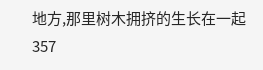地方,那里树木拥挤的生长在一起 357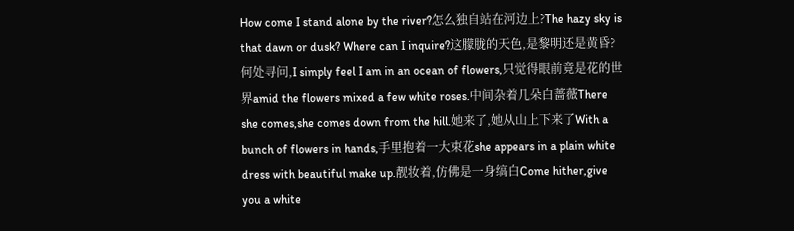How come I stand alone by the river?怎么独自站在河边上?The hazy sky is that dawn or dusk? Where can I inquire?这朦胧的天色,是黎明还是黄昏?何处寻问,I simply feel I am in an ocean of flowers,只觉得眼前竟是花的世界amid the flowers mixed a few white roses.中间杂着几朵白蔷薇There she comes,she comes down from the hill.她来了,她从山上下来了With a bunch of flowers in hands,手里抱着一大束花she appears in a plain white dress with beautiful make up.靓妆着,仿佛是一身缟白Come hither,give you a white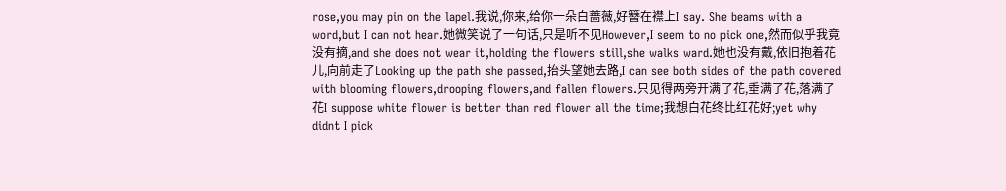rose,you may pin on the lapel.我说,你来,给你一朵白蔷薇,好簪在襟上I say. She beams with a word,but I can not hear.她微笑说了一句话,只是听不见However,I seem to no pick one,然而似乎我竟没有摘,and she does not wear it,holding the flowers still,she walks ward.她也没有戴,依旧抱着花儿,向前走了Looking up the path she passed,抬头望她去路,I can see both sides of the path covered with blooming flowers,drooping flowers,and fallen flowers.只见得两旁开满了花,垂满了花,落满了花I suppose white flower is better than red flower all the time;我想白花终比红花好;yet why didnt I pick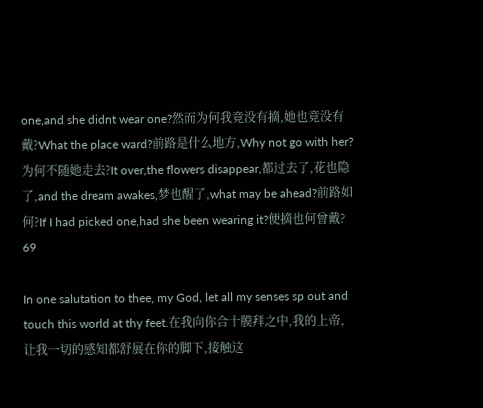one,and she didnt wear one?然而为何我竟没有摘,她也竟没有戴?What the place ward?前路是什么地方,Why not go with her?为何不随她走去?It over,the flowers disappear,都过去了,花也隐了,and the dream awakes,梦也醒了,what may be ahead?前路如何?If I had picked one,had she been wearing it?便摘也何曾戴? 69

In one salutation to thee, my God, let all my senses sp out and touch this world at thy feet.在我向你合十膜拜之中,我的上帝,让我一切的感知都舒展在你的脚下,接触这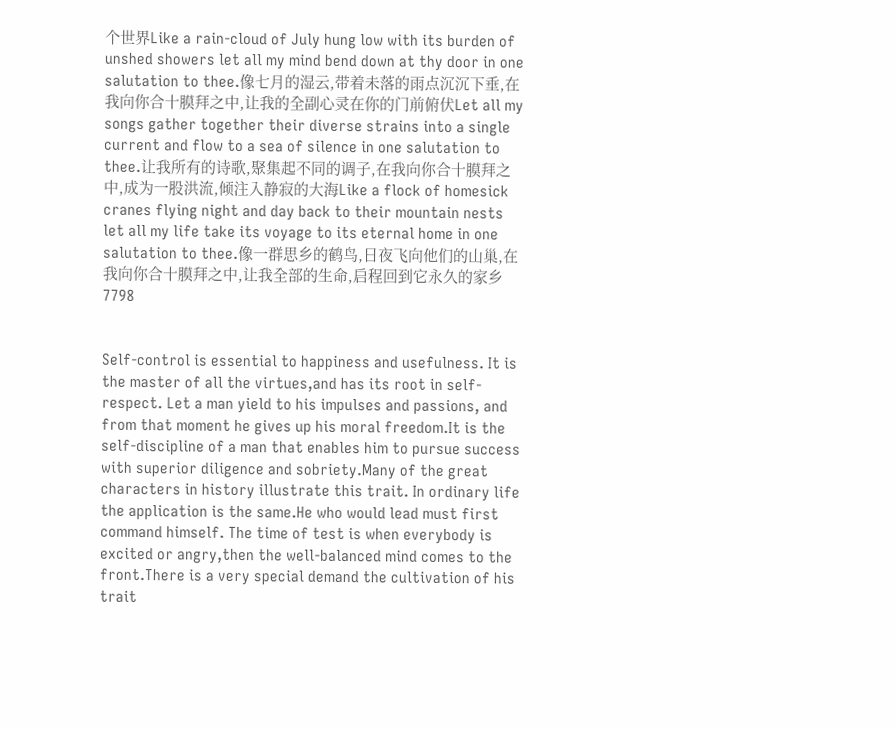个世界Like a rain-cloud of July hung low with its burden of unshed showers let all my mind bend down at thy door in one salutation to thee.像七月的湿云,带着未落的雨点沉沉下垂,在我向你合十膜拜之中,让我的全副心灵在你的门前俯伏Let all my songs gather together their diverse strains into a single current and flow to a sea of silence in one salutation to thee.让我所有的诗歌,聚集起不同的调子,在我向你合十膜拜之中,成为一股洪流,倾注入静寂的大海Like a flock of homesick cranes flying night and day back to their mountain nests let all my life take its voyage to its eternal home in one salutation to thee.像一群思乡的鹤鸟,日夜飞向他们的山巢,在我向你合十膜拜之中,让我全部的生命,启程回到它永久的家乡 7798


Self-control is essential to happiness and usefulness. It is the master of all the virtues,and has its root in self-respect. Let a man yield to his impulses and passions, and from that moment he gives up his moral freedom.It is the self-discipline of a man that enables him to pursue success with superior diligence and sobriety.Many of the great characters in history illustrate this trait. In ordinary life the application is the same.He who would lead must first command himself. The time of test is when everybody is excited or angry,then the well-balanced mind comes to the front.There is a very special demand the cultivation of his trait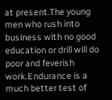at present.The young men who rush into business with no good education or drill will do poor and feverish work.Endurance is a much better test of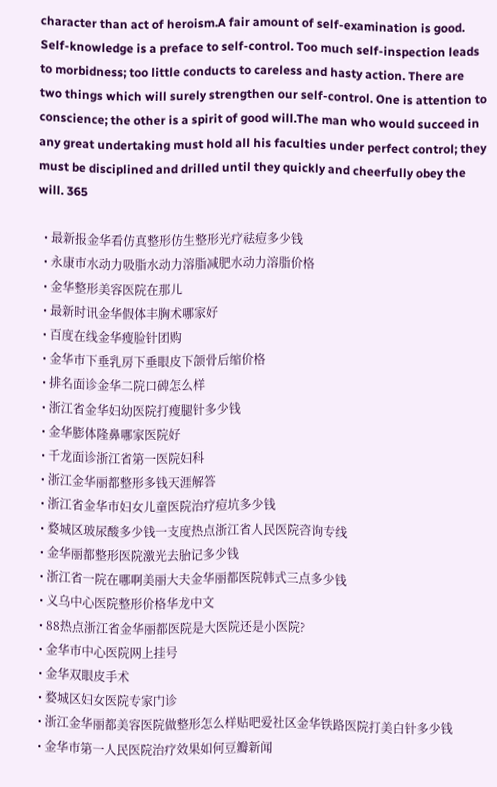character than act of heroism.A fair amount of self-examination is good. Self-knowledge is a preface to self-control. Too much self-inspection leads to morbidness; too little conducts to careless and hasty action. There are two things which will surely strengthen our self-control. One is attention to conscience; the other is a spirit of good will.The man who would succeed in any great undertaking must hold all his faculties under perfect control; they must be disciplined and drilled until they quickly and cheerfully obey the will. 365

  • 最新报金华看仿真整形仿生整形光疗祛痘多少钱
  • 永康市水动力吸脂水动力溶脂减肥水动力溶脂价格
  • 金华整形美容医院在那儿
  • 最新时讯金华假体丰胸术哪家好
  • 百度在线金华瘦脸针团购
  • 金华市下垂乳房下垂眼皮下颌骨后缩价格
  • 排名面诊金华二院口碑怎么样
  • 浙江省金华妇幼医院打瘦腿针多少钱
  • 金华膨体隆鼻哪家医院好
  • 千龙面诊浙江省第一医院妇科
  • 浙江金华丽都整形多钱天涯解答
  • 浙江省金华市妇女儿童医院治疗痘坑多少钱
  • 婺城区玻尿酸多少钱一支度热点浙江省人民医院咨询专线
  • 金华丽都整形医院激光去胎记多少钱
  • 浙江省一院在哪啊美丽大夫金华丽都医院韩式三点多少钱
  • 义乌中心医院整形价格华龙中文
  • 88热点浙江省金华丽都医院是大医院还是小医院?
  • 金华市中心医院网上挂号
  • 金华双眼皮手术
  • 婺城区妇女医院专家门诊
  • 浙江金华丽都美容医院做整形怎么样贴吧爱社区金华铁路医院打美白针多少钱
  • 金华市第一人民医院治疗效果如何豆瓣新闻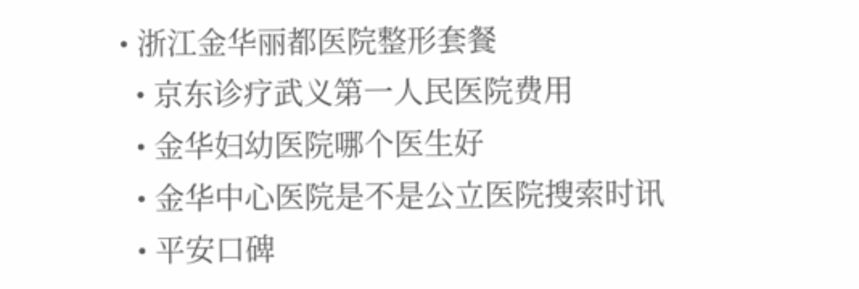• 浙江金华丽都医院整形套餐
  • 京东诊疗武义第一人民医院费用
  • 金华妇幼医院哪个医生好
  • 金华中心医院是不是公立医院搜索时讯
  • 平安口碑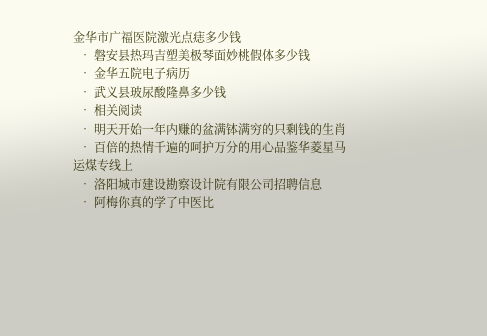金华市广福医院激光点痣多少钱
  • 磐安县热玛吉塑美极琴面妙桃假体多少钱
  • 金华五院电子病历
  • 武义县玻尿酸隆鼻多少钱
  • 相关阅读
  • 明天开始一年内赚的盆满钵满穷的只剩钱的生肖
  • 百倍的热情千遍的呵护万分的用心品鉴华菱星马运煤专线上
  • 洛阳城市建设勘察设计院有限公司招聘信息
  • 阿梅你真的学了中医比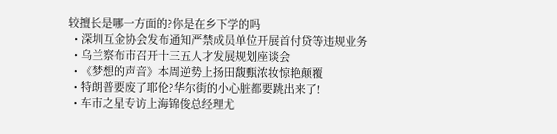较擅长是哪一方面的?你是在乡下学的吗
  • 深圳互金协会发布通知严禁成员单位开展首付贷等违规业务
  • 乌兰察布市召开十三五人才发展规划座谈会
  • 《梦想的声音》本周逆势上扬田馥甄浓妆惊艳颠覆
  • 特朗普要废了耶伦?华尔街的小心脏都要跳出来了!
  • 车市之星专访上海锦俊总经理尤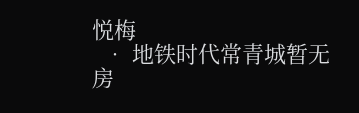悦梅
  • 地铁时代常青城暂无房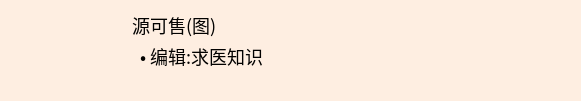源可售(图)
  • 编辑:求医知识